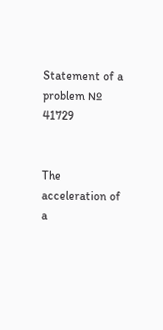Statement of a problem № 41729


The acceleration of a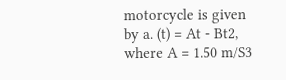motorcycle is given by a. (t) = At - Bt2, where A = 1.50 m/S3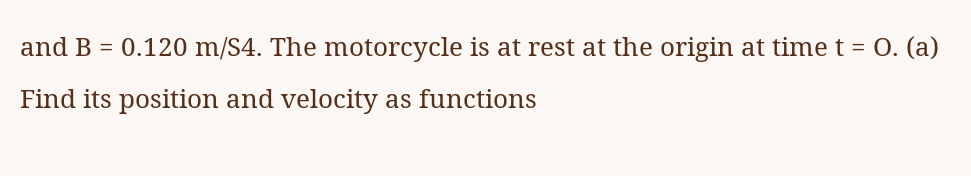and B = 0.120 m/S4. The motorcycle is at rest at the origin at time t = O. (a) Find its position and velocity as functions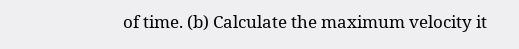of time. (b) Calculate the maximum velocity it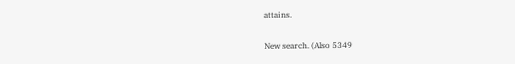attains.

New search. (Also 5349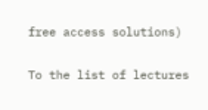free access solutions)

To the list of lectures